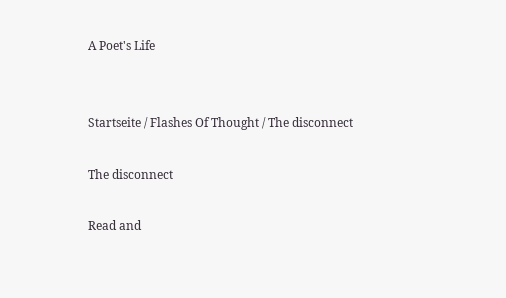A Poet's Life


Startseite / Flashes Of Thought / The disconnect

The disconnect

Read and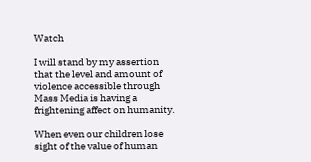Watch

I will stand by my assertion that the level and amount of violence accessible through Mass Media is having a frightening affect on humanity.

When even our children lose sight of the value of human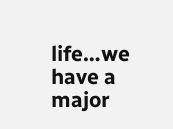life…we have a major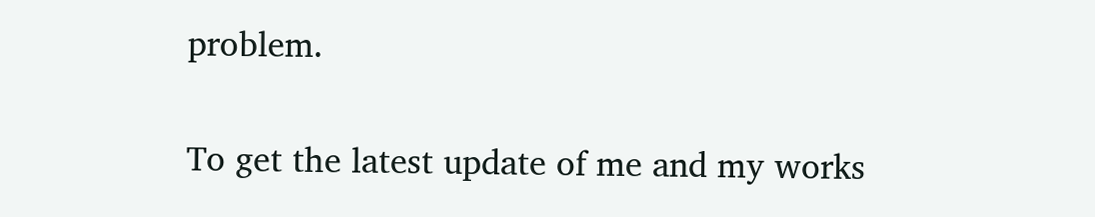problem.

To get the latest update of me and my works